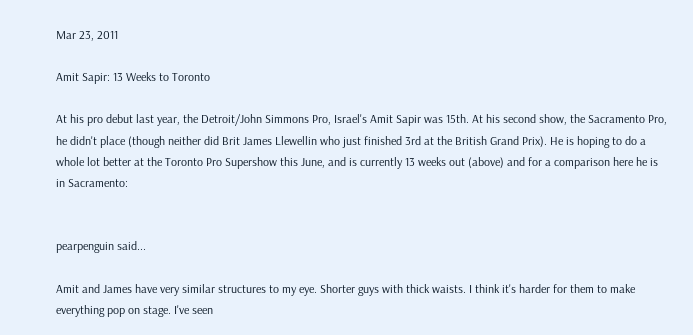Mar 23, 2011

Amit Sapir: 13 Weeks to Toronto

At his pro debut last year, the Detroit/John Simmons Pro, Israel's Amit Sapir was 15th. At his second show, the Sacramento Pro, he didn't place (though neither did Brit James Llewellin who just finished 3rd at the British Grand Prix). He is hoping to do a whole lot better at the Toronto Pro Supershow this June, and is currently 13 weeks out (above) and for a comparison here he is in Sacramento:


pearpenguin said...

Amit and James have very similar structures to my eye. Shorter guys with thick waists. I think it's harder for them to make everything pop on stage. I've seen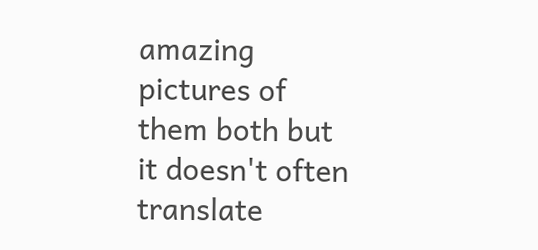amazing pictures of them both but it doesn't often translate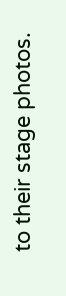to their stage photos.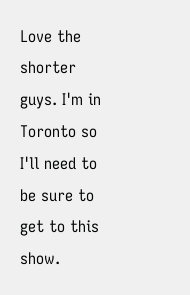Love the shorter guys. I'm in Toronto so I'll need to be sure to get to this show.